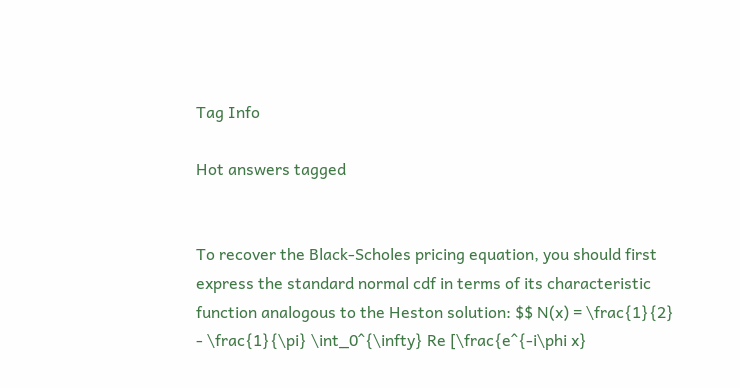Tag Info

Hot answers tagged


To recover the Black-Scholes pricing equation, you should first express the standard normal cdf in terms of its characteristic function analogous to the Heston solution: $$ N(x) = \frac{1}{2} - \frac{1}{\pi} \int_0^{\infty} Re [\frac{e^{-i\phi x}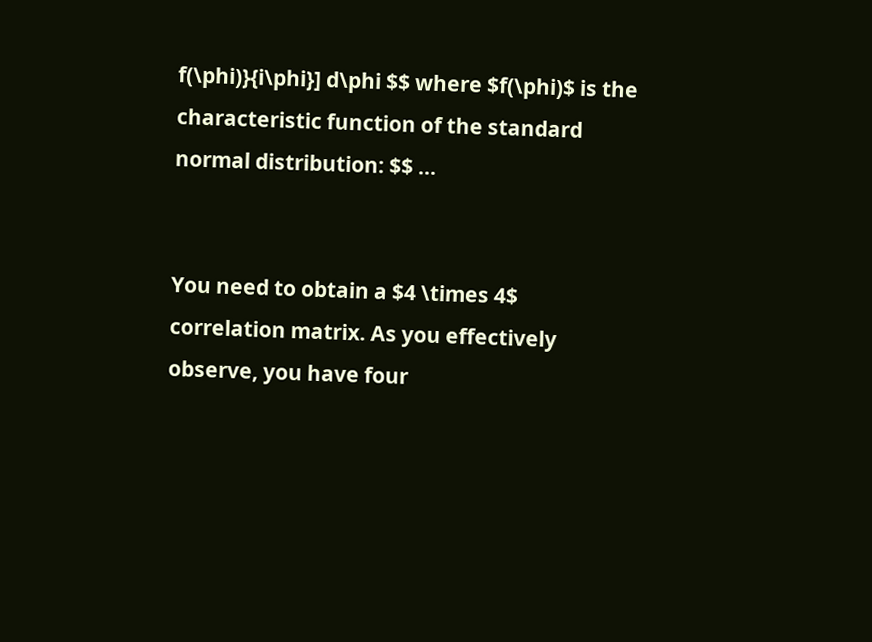f(\phi)}{i\phi}] d\phi $$ where $f(\phi)$ is the characteristic function of the standard normal distribution: $$ ...


You need to obtain a $4 \times 4$ correlation matrix. As you effectively observe, you have four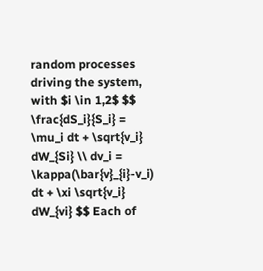random processes driving the system, with $i \in 1,2$ $$ \frac{dS_i}{S_i} = \mu_i dt + \sqrt{v_i} dW_{Si} \\ dv_i = \kappa(\bar{v}_{i}-v_i) dt + \xi \sqrt{v_i} dW_{vi} $$ Each of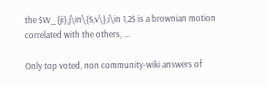the $W_{ji},j\in\{S,v\},i\in 1,2$ is a brownian motion correlated with the others, ...

Only top voted, non community-wiki answers of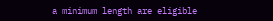a minimum length are eligible